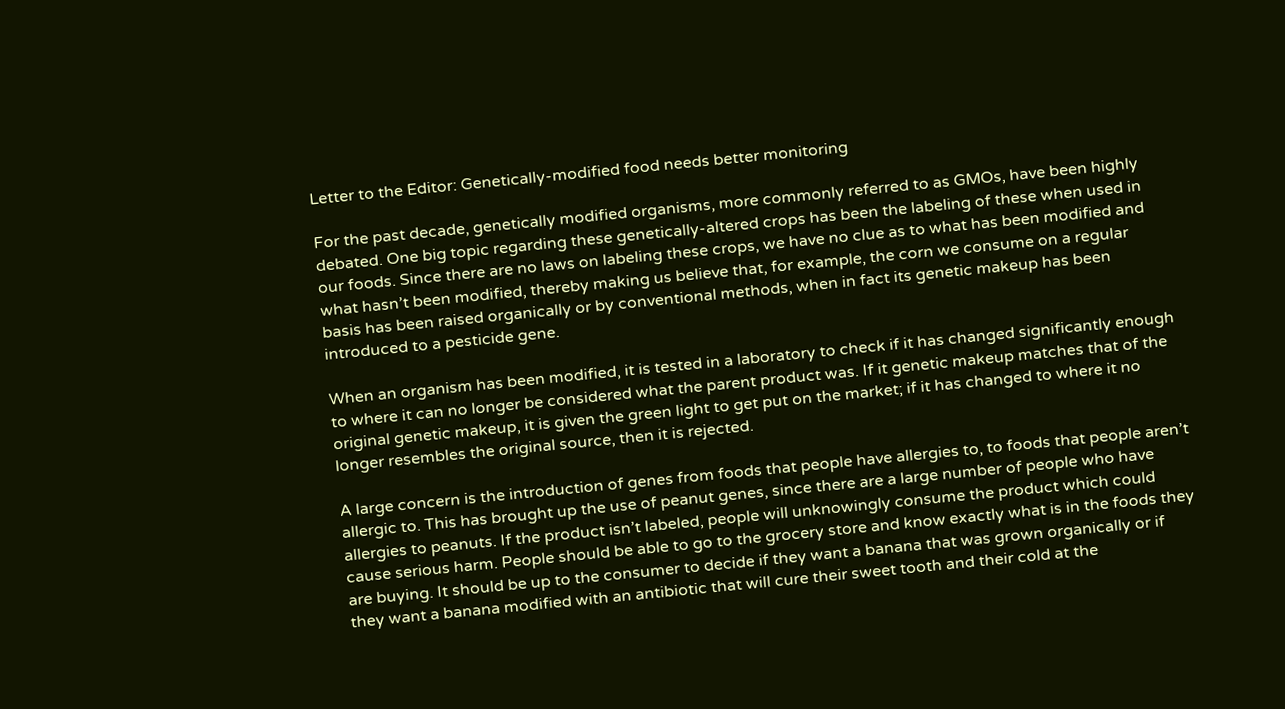Letter to the Editor: Genetically-modified food needs better monitoring

For the past decade, genetically modified organisms, more commonly referred to as GMOs, have been highly debated. One big topic regarding these genetically-altered crops has been the labeling of these when used in our foods. Since there are no laws on labeling these crops, we have no clue as to what has been modified and what hasn’t been modified, thereby making us believe that, for example, the corn we consume on a regular basis has been raised organically or by conventional methods, when in fact its genetic makeup has been introduced to a pesticide gene.

When an organism has been modified, it is tested in a laboratory to check if it has changed significantly enough to where it can no longer be considered what the parent product was. If it genetic makeup matches that of the original genetic makeup, it is given the green light to get put on the market; if it has changed to where it no longer resembles the original source, then it is rejected.

A large concern is the introduction of genes from foods that people have allergies to, to foods that people aren’t allergic to. This has brought up the use of peanut genes, since there are a large number of people who have allergies to peanuts. If the product isn’t labeled, people will unknowingly consume the product which could cause serious harm. People should be able to go to the grocery store and know exactly what is in the foods they are buying. It should be up to the consumer to decide if they want a banana that was grown organically or if they want a banana modified with an antibiotic that will cure their sweet tooth and their cold at the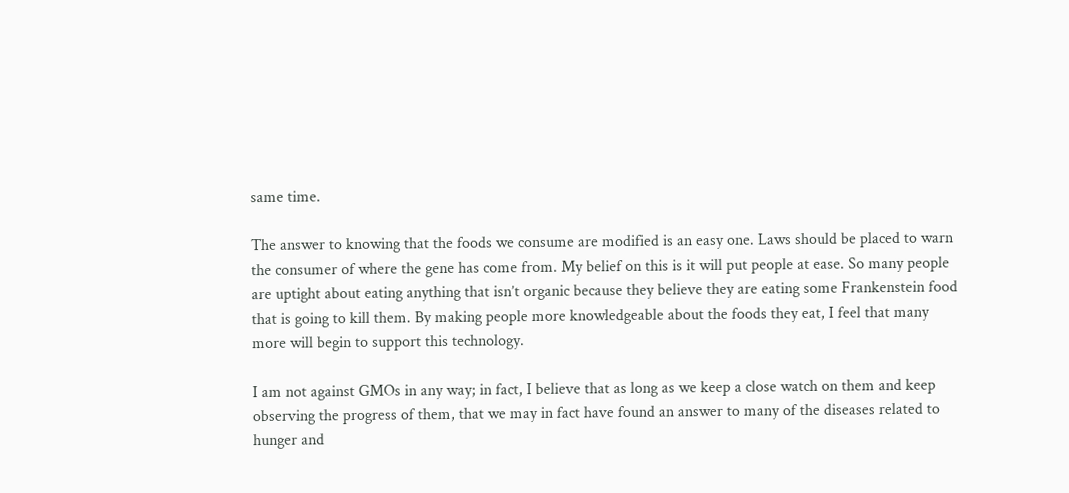same time.

The answer to knowing that the foods we consume are modified is an easy one. Laws should be placed to warn the consumer of where the gene has come from. My belief on this is it will put people at ease. So many people are uptight about eating anything that isn’t organic because they believe they are eating some Frankenstein food that is going to kill them. By making people more knowledgeable about the foods they eat, I feel that many more will begin to support this technology.

I am not against GMOs in any way; in fact, I believe that as long as we keep a close watch on them and keep observing the progress of them, that we may in fact have found an answer to many of the diseases related to hunger and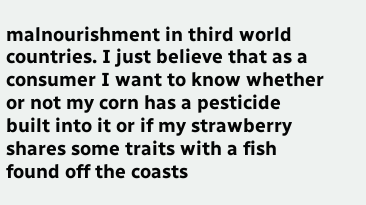malnourishment in third world countries. I just believe that as a consumer I want to know whether or not my corn has a pesticide built into it or if my strawberry shares some traits with a fish found off the coasts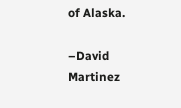of Alaska.

–David Martinez